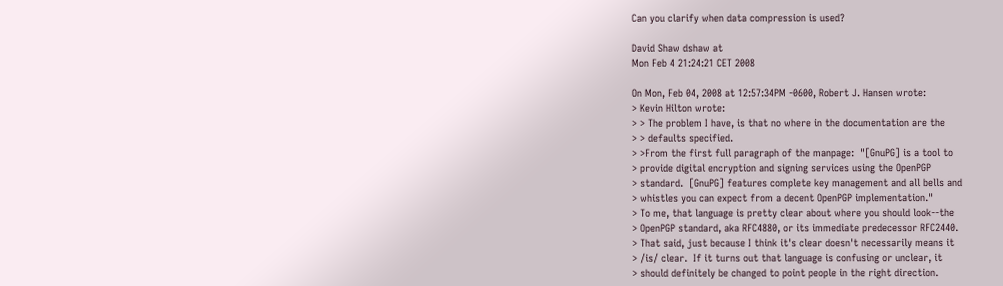Can you clarify when data compression is used?

David Shaw dshaw at
Mon Feb 4 21:24:21 CET 2008

On Mon, Feb 04, 2008 at 12:57:34PM -0600, Robert J. Hansen wrote:
> Kevin Hilton wrote:
> > The problem I have, is that no where in the documentation are the
> > defaults specified.
> >From the first full paragraph of the manpage:  "[GnuPG] is a tool to
> provide digital encryption and signing services using the OpenPGP
> standard.  [GnuPG] features complete key management and all bells and
> whistles you can expect from a decent OpenPGP implementation."
> To me, that language is pretty clear about where you should look--the
> OpenPGP standard, aka RFC4880, or its immediate predecessor RFC2440.
> That said, just because I think it's clear doesn't necessarily means it
> /is/ clear.  If it turns out that language is confusing or unclear, it
> should definitely be changed to point people in the right direction.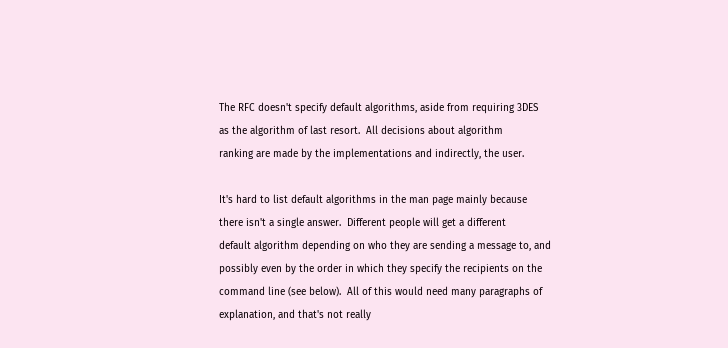The RFC doesn't specify default algorithms, aside from requiring 3DES
as the algorithm of last resort.  All decisions about algorithm
ranking are made by the implementations and indirectly, the user.

It's hard to list default algorithms in the man page mainly because
there isn't a single answer.  Different people will get a different
default algorithm depending on who they are sending a message to, and
possibly even by the order in which they specify the recipients on the
command line (see below).  All of this would need many paragraphs of
explanation, and that's not really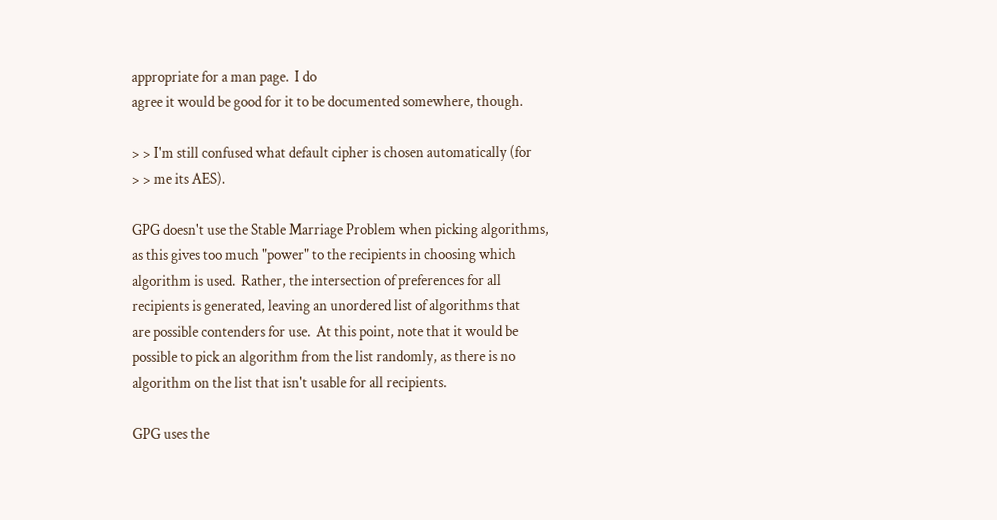appropriate for a man page.  I do
agree it would be good for it to be documented somewhere, though.

> > I'm still confused what default cipher is chosen automatically (for
> > me its AES).

GPG doesn't use the Stable Marriage Problem when picking algorithms,
as this gives too much "power" to the recipients in choosing which
algorithm is used.  Rather, the intersection of preferences for all
recipients is generated, leaving an unordered list of algorithms that
are possible contenders for use.  At this point, note that it would be
possible to pick an algorithm from the list randomly, as there is no
algorithm on the list that isn't usable for all recipients.

GPG uses the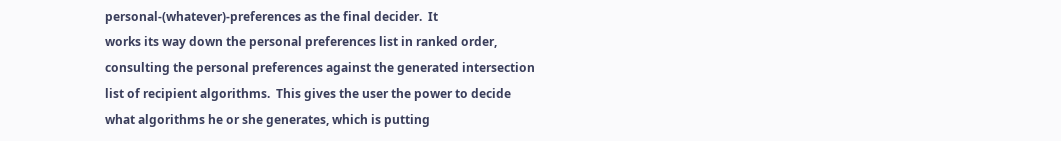personal-(whatever)-preferences as the final decider.  It
works its way down the personal preferences list in ranked order,
consulting the personal preferences against the generated intersection
list of recipient algorithms.  This gives the user the power to decide
what algorithms he or she generates, which is putting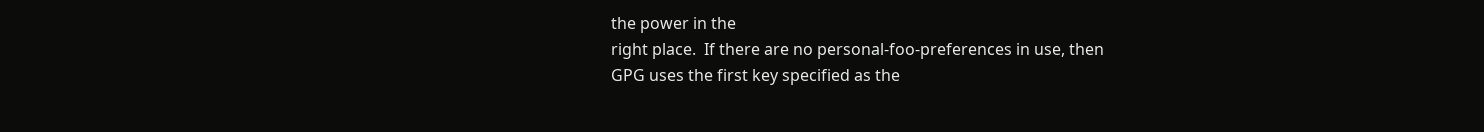the power in the
right place.  If there are no personal-foo-preferences in use, then
GPG uses the first key specified as the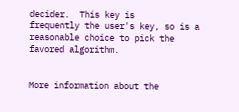decider.  This key is
frequently the user's key, so is a reasonable choice to pick the
favored algorithm.


More information about the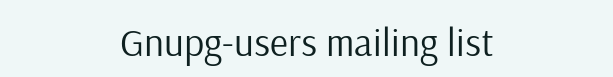Gnupg-users mailing list